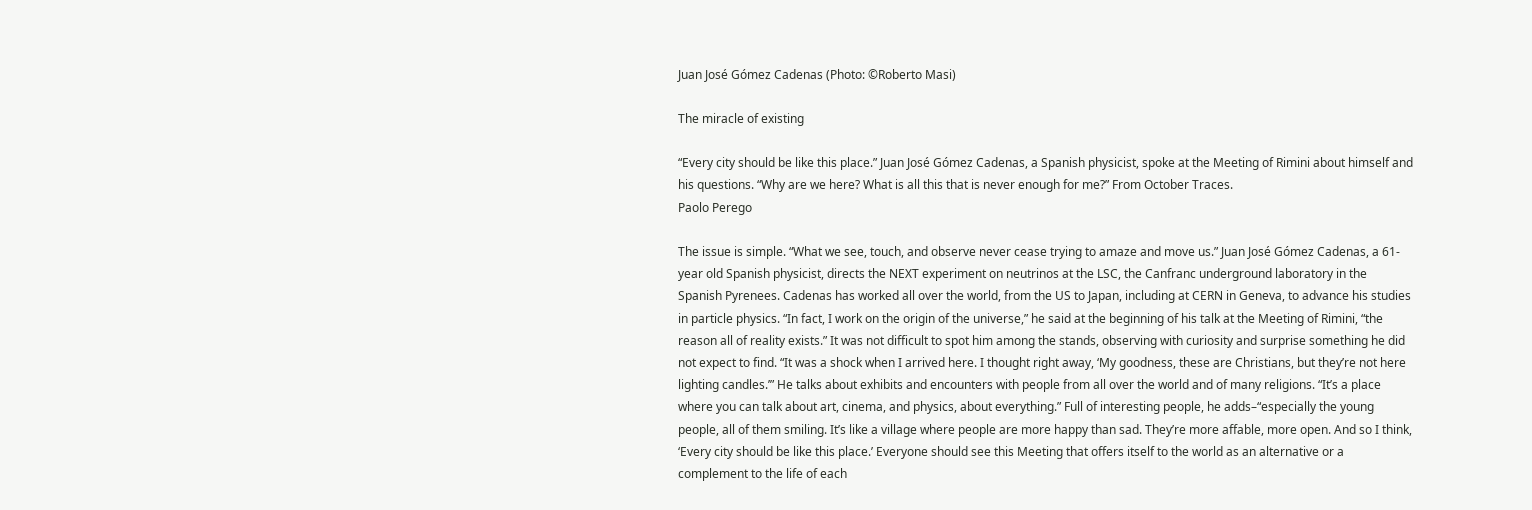Juan José Gómez Cadenas (Photo: ©Roberto Masi)

The miracle of existing

“Every city should be like this place.” Juan José Gómez Cadenas, a Spanish physicist, spoke at the Meeting of Rimini about himself and his questions. “Why are we here? What is all this that is never enough for me?” From October Traces.
Paolo Perego

The issue is simple. “What we see, touch, and observe never cease trying to amaze and move us.” Juan José Gómez Cadenas, a 61-year old Spanish physicist, directs the NEXT experiment on neutrinos at the LSC, the Canfranc underground laboratory in the Spanish Pyrenees. Cadenas has worked all over the world, from the US to Japan, including at CERN in Geneva, to advance his studies in particle physics. “In fact, I work on the origin of the universe,” he said at the beginning of his talk at the Meeting of Rimini, “the reason all of reality exists.” It was not difficult to spot him among the stands, observing with curiosity and surprise something he did not expect to find. “It was a shock when I arrived here. I thought right away, ‘My goodness, these are Christians, but they’re not here lighting candles.’” He talks about exhibits and encounters with people from all over the world and of many religions. “It’s a place where you can talk about art, cinema, and physics, about everything.” Full of interesting people, he adds–“especially the young people, all of them smiling. It’s like a village where people are more happy than sad. They’re more affable, more open. And so I think, ‘Every city should be like this place.’ Everyone should see this Meeting that offers itself to the world as an alternative or a complement to the life of each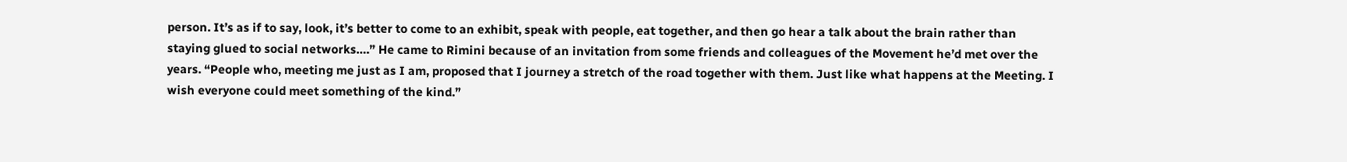person. It’s as if to say, look, it’s better to come to an exhibit, speak with people, eat together, and then go hear a talk about the brain rather than staying glued to social networks….” He came to Rimini because of an invitation from some friends and colleagues of the Movement he’d met over the years. “People who, meeting me just as I am, proposed that I journey a stretch of the road together with them. Just like what happens at the Meeting. I wish everyone could meet something of the kind.”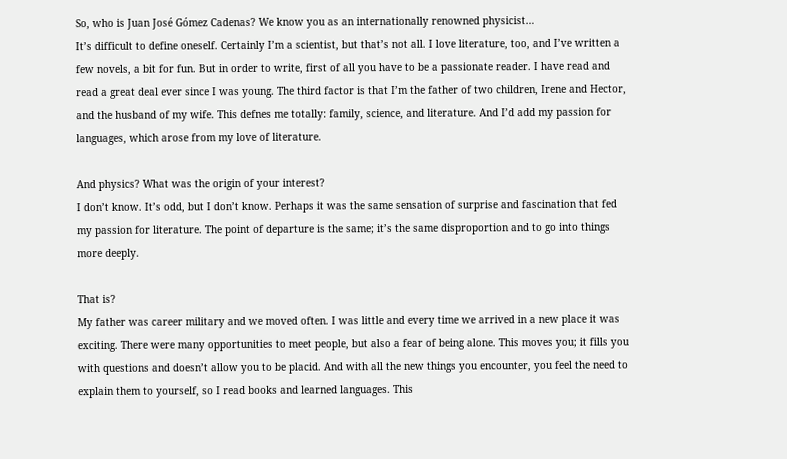So, who is Juan José Gómez Cadenas? We know you as an internationally renowned physicist…
It’s difficult to define oneself. Certainly I’m a scientist, but that’s not all. I love literature, too, and I’ve written a few novels, a bit for fun. But in order to write, first of all you have to be a passionate reader. I have read and read a great deal ever since I was young. The third factor is that I’m the father of two children, Irene and Hector, and the husband of my wife. This defnes me totally: family, science, and literature. And I’d add my passion for languages, which arose from my love of literature.

And physics? What was the origin of your interest?
I don’t know. It’s odd, but I don’t know. Perhaps it was the same sensation of surprise and fascination that fed my passion for literature. The point of departure is the same; it’s the same disproportion and to go into things more deeply.

That is?
My father was career military and we moved often. I was little and every time we arrived in a new place it was exciting. There were many opportunities to meet people, but also a fear of being alone. This moves you; it fills you with questions and doesn’t allow you to be placid. And with all the new things you encounter, you feel the need to explain them to yourself, so I read books and learned languages. This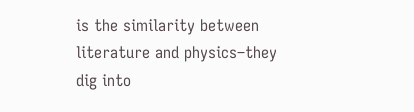is the similarity between literature and physics–they dig into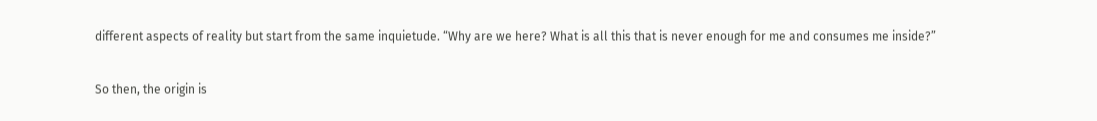different aspects of reality but start from the same inquietude. “Why are we here? What is all this that is never enough for me and consumes me inside?”

So then, the origin is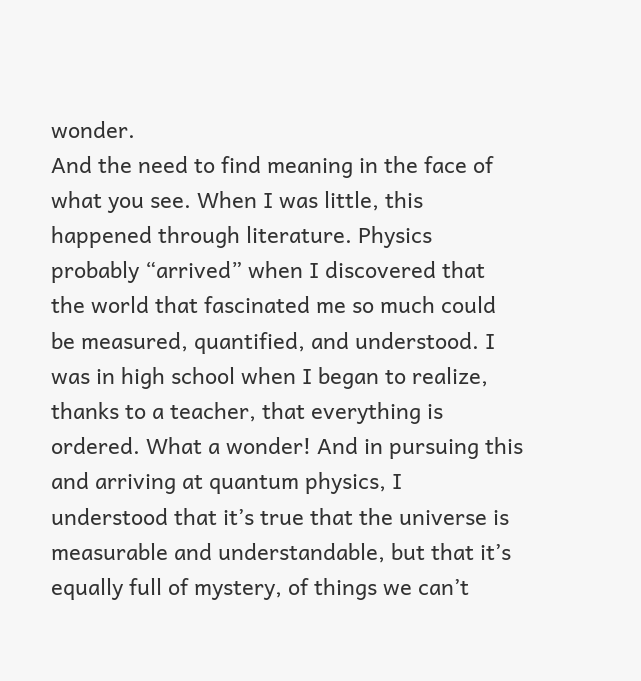wonder.
And the need to find meaning in the face of what you see. When I was little, this happened through literature. Physics probably “arrived” when I discovered that the world that fascinated me so much could be measured, quantified, and understood. I was in high school when I began to realize, thanks to a teacher, that everything is ordered. What a wonder! And in pursuing this and arriving at quantum physics, I understood that it’s true that the universe is measurable and understandable, but that it’s equally full of mystery, of things we can’t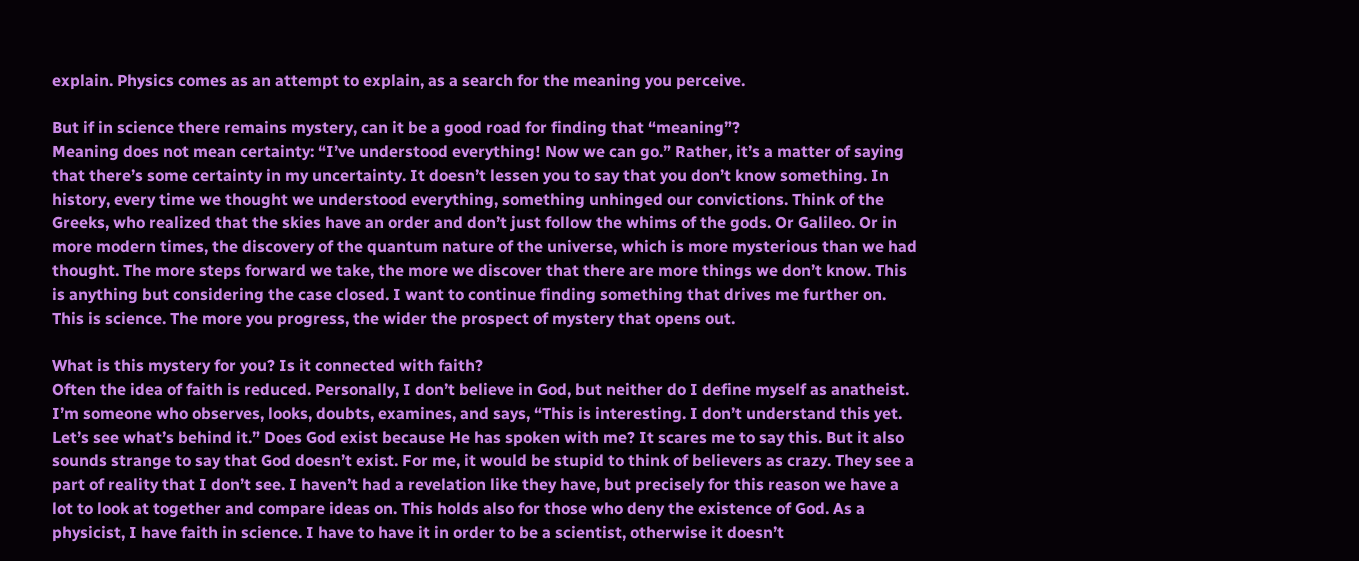explain. Physics comes as an attempt to explain, as a search for the meaning you perceive.

But if in science there remains mystery, can it be a good road for finding that “meaning”?
Meaning does not mean certainty: “I’ve understood everything! Now we can go.” Rather, it’s a matter of saying that there’s some certainty in my uncertainty. It doesn’t lessen you to say that you don’t know something. In history, every time we thought we understood everything, something unhinged our convictions. Think of the Greeks, who realized that the skies have an order and don’t just follow the whims of the gods. Or Galileo. Or in more modern times, the discovery of the quantum nature of the universe, which is more mysterious than we had thought. The more steps forward we take, the more we discover that there are more things we don’t know. This is anything but considering the case closed. I want to continue finding something that drives me further on. This is science. The more you progress, the wider the prospect of mystery that opens out.

What is this mystery for you? Is it connected with faith?
Often the idea of faith is reduced. Personally, I don’t believe in God, but neither do I define myself as anatheist. I’m someone who observes, looks, doubts, examines, and says, “This is interesting. I don’t understand this yet. Let’s see what’s behind it.” Does God exist because He has spoken with me? It scares me to say this. But it also sounds strange to say that God doesn’t exist. For me, it would be stupid to think of believers as crazy. They see a part of reality that I don’t see. I haven’t had a revelation like they have, but precisely for this reason we have a lot to look at together and compare ideas on. This holds also for those who deny the existence of God. As a physicist, I have faith in science. I have to have it in order to be a scientist, otherwise it doesn’t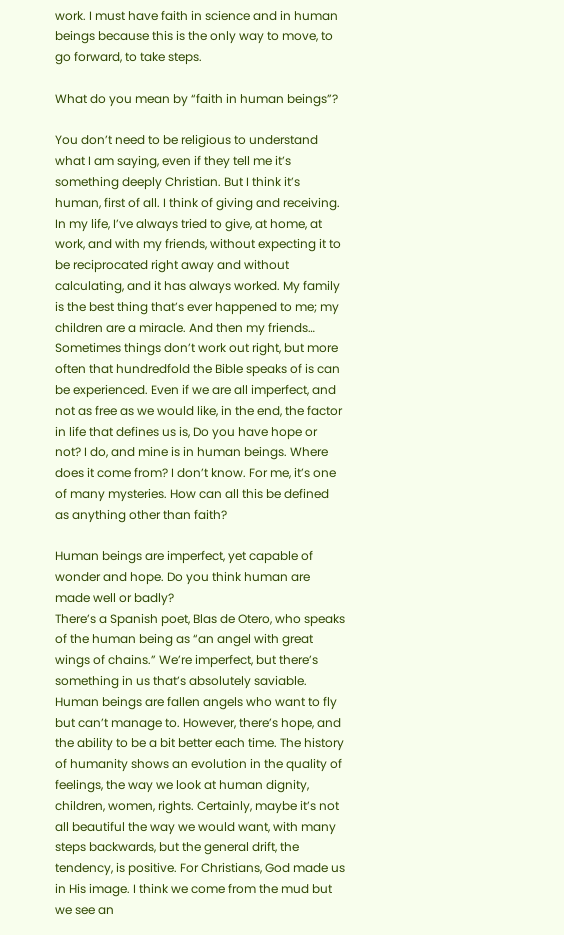work. I must have faith in science and in human beings because this is the only way to move, to go forward, to take steps.

What do you mean by “faith in human beings”?

You don’t need to be religious to understand what I am saying, even if they tell me it’s something deeply Christian. But I think it’s human, first of all. I think of giving and receiving. In my life, I’ve always tried to give, at home, at work, and with my friends, without expecting it to be reciprocated right away and without calculating, and it has always worked. My family is the best thing that’s ever happened to me; my children are a miracle. And then my friends… Sometimes things don’t work out right, but more often that hundredfold the Bible speaks of is can be experienced. Even if we are all imperfect, and not as free as we would like, in the end, the factor in life that defines us is, Do you have hope or not? I do, and mine is in human beings. Where does it come from? I don’t know. For me, it’s one of many mysteries. How can all this be defined as anything other than faith?

Human beings are imperfect, yet capable of wonder and hope. Do you think human are made well or badly?
There’s a Spanish poet, Blas de Otero, who speaks of the human being as “an angel with great wings of chains.” We’re imperfect, but there’s something in us that’s absolutely saviable. Human beings are fallen angels who want to fly but can’t manage to. However, there’s hope, and the ability to be a bit better each time. The history of humanity shows an evolution in the quality of feelings, the way we look at human dignity, children, women, rights. Certainly, maybe it’s not all beautiful the way we would want, with many steps backwards, but the general drift, the tendency, is positive. For Christians, God made us in His image. I think we come from the mud but we see an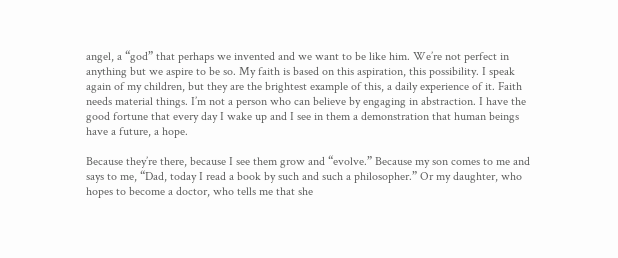angel, a “god” that perhaps we invented and we want to be like him. We’re not perfect in anything but we aspire to be so. My faith is based on this aspiration, this possibility. I speak again of my children, but they are the brightest example of this, a daily experience of it. Faith needs material things. I’m not a person who can believe by engaging in abstraction. I have the good fortune that every day I wake up and I see in them a demonstration that human beings have a future, a hope.

Because they’re there, because I see them grow and “evolve.” Because my son comes to me and says to me, “Dad, today I read a book by such and such a philosopher.” Or my daughter, who hopes to become a doctor, who tells me that she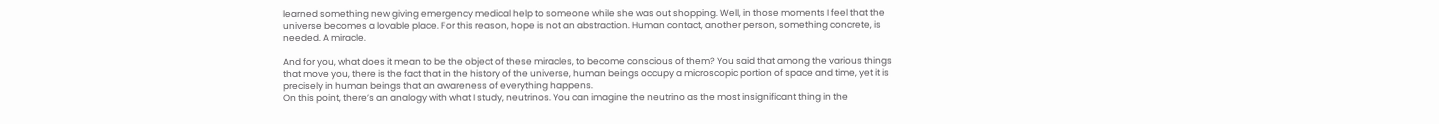learned something new giving emergency medical help to someone while she was out shopping. Well, in those moments I feel that the universe becomes a lovable place. For this reason, hope is not an abstraction. Human contact, another person, something concrete, is needed. A miracle.

And for you, what does it mean to be the object of these miracles, to become conscious of them? You said that among the various things that move you, there is the fact that in the history of the universe, human beings occupy a microscopic portion of space and time, yet it is precisely in human beings that an awareness of everything happens.
On this point, there’s an analogy with what I study, neutrinos. You can imagine the neutrino as the most insignificant thing in the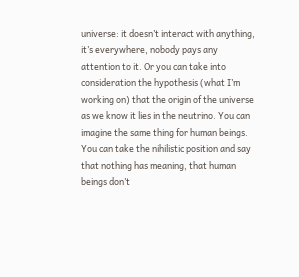universe: it doesn’t interact with anything, it’s everywhere, nobody pays any attention to it. Or you can take into consideration the hypothesis (what I’m working on) that the origin of the universe as we know it lies in the neutrino. You can imagine the same thing for human beings. You can take the nihilistic position and say that nothing has meaning, that human beings don’t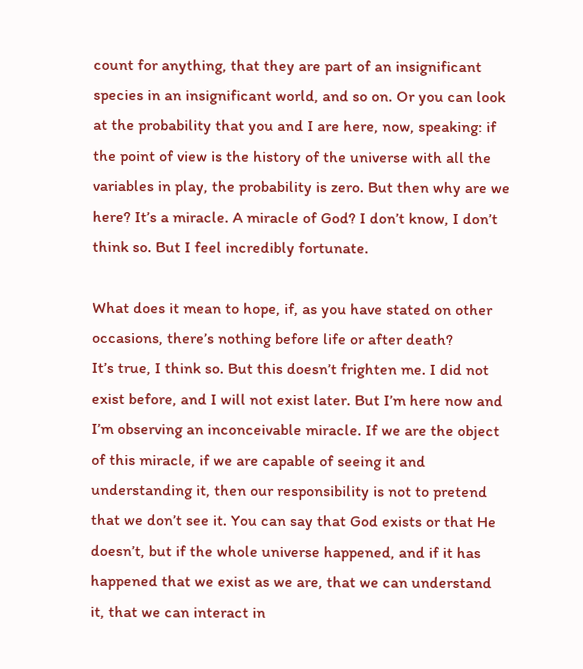count for anything, that they are part of an insignificant species in an insignificant world, and so on. Or you can look at the probability that you and I are here, now, speaking: if the point of view is the history of the universe with all the variables in play, the probability is zero. But then why are we here? It’s a miracle. A miracle of God? I don’t know, I don’t think so. But I feel incredibly fortunate.

What does it mean to hope, if, as you have stated on other occasions, there’s nothing before life or after death?
It’s true, I think so. But this doesn’t frighten me. I did not exist before, and I will not exist later. But I’m here now and I’m observing an inconceivable miracle. If we are the object of this miracle, if we are capable of seeing it and understanding it, then our responsibility is not to pretend that we don’t see it. You can say that God exists or that He doesn’t, but if the whole universe happened, and if it has happened that we exist as we are, that we can understand it, that we can interact in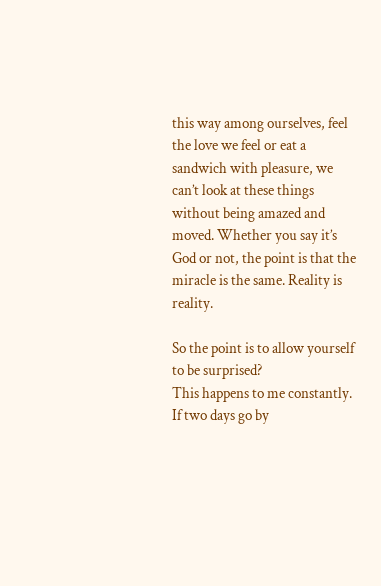this way among ourselves, feel the love we feel or eat a sandwich with pleasure, we can’t look at these things without being amazed and moved. Whether you say it’s God or not, the point is that the miracle is the same. Reality is reality.

So the point is to allow yourself to be surprised?
This happens to me constantly. If two days go by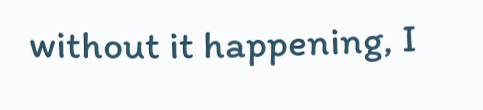without it happening, I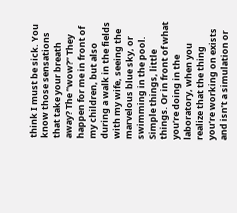think I must be sick. You know those sensations that take your breath away? The “wow?” They happen for me in front of my children, but also during a walk in the fields with my wife, seeing the marvelous blue sky, or swimming in the pool. Simple things, little things. Or in front of what you’re doing in the laboratory, when you realize that the thing you’re working on exists and isn’t a simulation or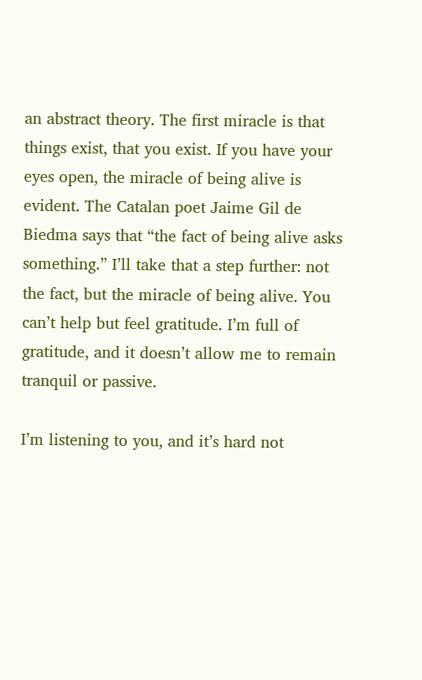an abstract theory. The first miracle is that things exist, that you exist. If you have your eyes open, the miracle of being alive is evident. The Catalan poet Jaime Gil de Biedma says that “the fact of being alive asks something.” I’ll take that a step further: not the fact, but the miracle of being alive. You can’t help but feel gratitude. I’m full of gratitude, and it doesn’t allow me to remain tranquil or passive.

I’m listening to you, and it’s hard not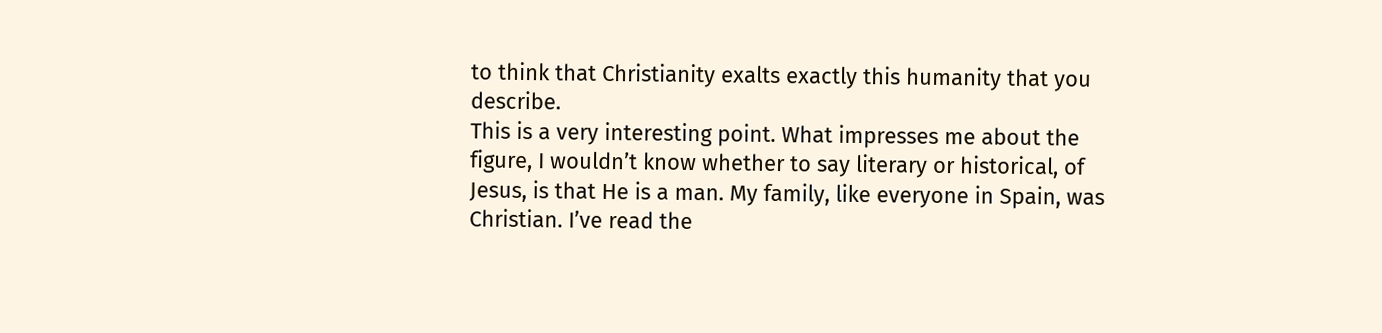to think that Christianity exalts exactly this humanity that you describe.
This is a very interesting point. What impresses me about the figure, I wouldn’t know whether to say literary or historical, of Jesus, is that He is a man. My family, like everyone in Spain, was Christian. I’ve read the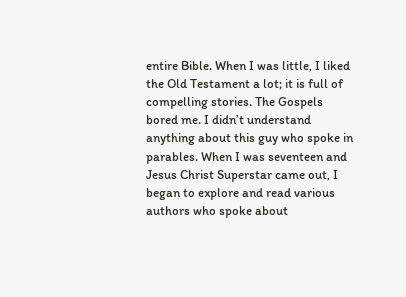entire Bible. When I was little, I liked the Old Testament a lot; it is full of compelling stories. The Gospels bored me. I didn’t understand anything about this guy who spoke in parables. When I was seventeen and Jesus Christ Superstar came out, I began to explore and read various authors who spoke about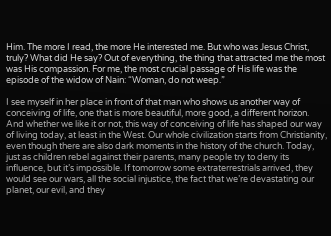Him. The more I read, the more He interested me. But who was Jesus Christ, truly? What did He say? Out of everything, the thing that attracted me the most was His compassion. For me, the most crucial passage of His life was the episode of the widow of Nain: “Woman, do not weep.”

I see myself in her place in front of that man who shows us another way of conceiving of life, one that is more beautiful, more good, a different horizon. And whether we like it or not, this way of conceiving of life has shaped our way of living today, at least in the West. Our whole civilization starts from Christianity, even though there are also dark moments in the history of the church. Today, just as children rebel against their parents, many people try to deny its influence, but it’s impossible. If tomorrow some extraterrestrials arrived, they would see our wars, all the social injustice, the fact that we’re devastating our planet, our evil, and they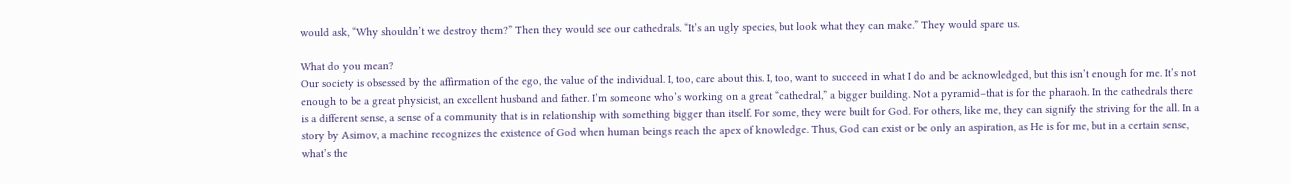would ask, “Why shouldn’t we destroy them?” Then they would see our cathedrals. “It’s an ugly species, but look what they can make.” They would spare us.

What do you mean?
Our society is obsessed by the affirmation of the ego, the value of the individual. I, too, care about this. I, too, want to succeed in what I do and be acknowledged, but this isn’t enough for me. It’s not enough to be a great physicist, an excellent husband and father. I’m someone who’s working on a great “cathedral,” a bigger building. Not a pyramid–that is for the pharaoh. In the cathedrals there is a different sense, a sense of a community that is in relationship with something bigger than itself. For some, they were built for God. For others, like me, they can signify the striving for the all. In a story by Asimov, a machine recognizes the existence of God when human beings reach the apex of knowledge. Thus, God can exist or be only an aspiration, as He is for me, but in a certain sense, what’s the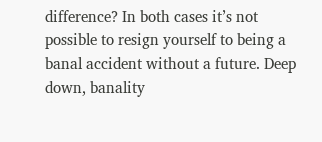difference? In both cases it’s not possible to resign yourself to being a banal accident without a future. Deep down, banality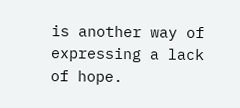is another way of expressing a lack of hope.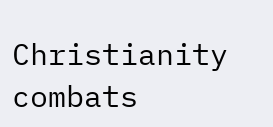Christianity combats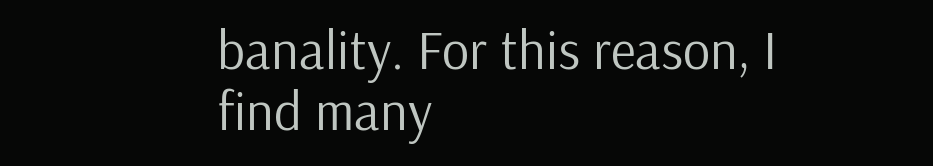banality. For this reason, I find many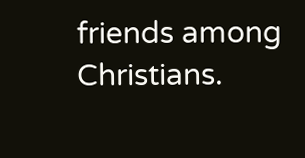friends among Christians.